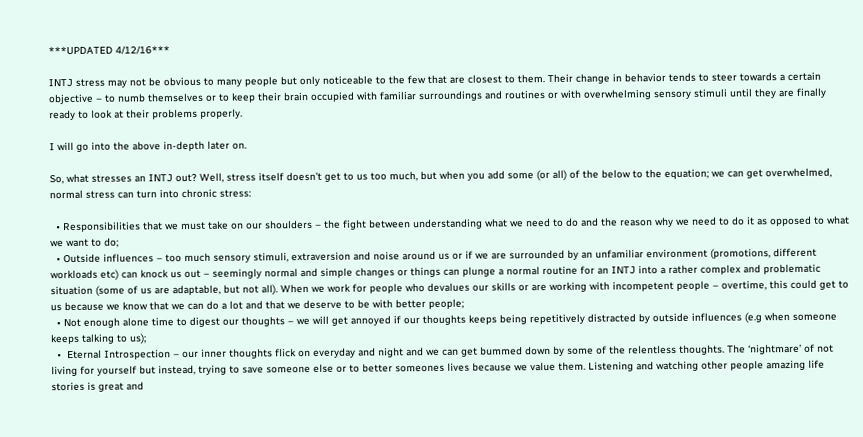***UPDATED 4/12/16***

INTJ stress may not be obvious to many people but only noticeable to the few that are closest to them. Their change in behavior tends to steer towards a certain objective – to numb themselves or to keep their brain occupied with familiar surroundings and routines or with overwhelming sensory stimuli until they are finally ready to look at their problems properly.

I will go into the above in-depth later on.

So, what stresses an INTJ out? Well, stress itself doesn’t get to us too much, but when you add some (or all) of the below to the equation; we can get overwhelmed, normal stress can turn into chronic stress:

  • Responsibilities that we must take on our shoulders – the fight between understanding what we need to do and the reason why we need to do it as opposed to what we want to do;
  • Outside influences – too much sensory stimuli, extraversion and noise around us or if we are surrounded by an unfamiliar environment (promotions, different workloads etc) can knock us out – seemingly normal and simple changes or things can plunge a normal routine for an INTJ into a rather complex and problematic situation (some of us are adaptable, but not all). When we work for people who devalues our skills or are working with incompetent people – overtime, this could get to us because we know that we can do a lot and that we deserve to be with better people;
  • Not enough alone time to digest our thoughts – we will get annoyed if our thoughts keeps being repetitively distracted by outside influences (e.g when someone keeps talking to us);
  •  Eternal Introspection – our inner thoughts flick on everyday and night and we can get bummed down by some of the relentless thoughts. The ‘nightmare’ of not living for yourself but instead, trying to save someone else or to better someones lives because we value them. Listening and watching other people amazing life stories is great and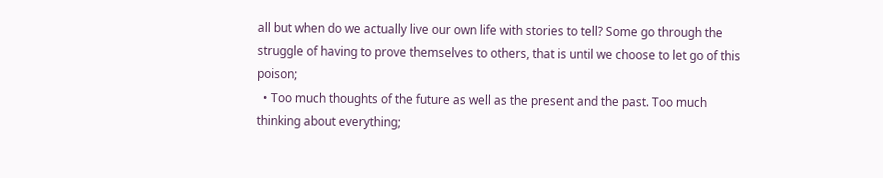all but when do we actually live our own life with stories to tell? Some go through the struggle of having to prove themselves to others, that is until we choose to let go of this poison;
  • Too much thoughts of the future as well as the present and the past. Too much thinking about everything;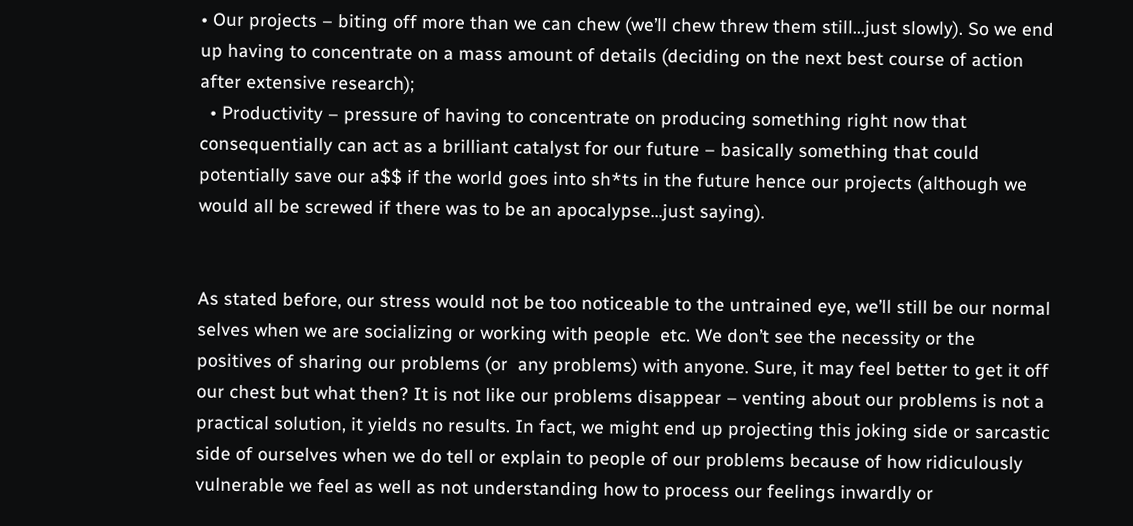• Our projects – biting off more than we can chew (we’ll chew threw them still…just slowly). So we end up having to concentrate on a mass amount of details (deciding on the next best course of action after extensive research);
  • Productivity – pressure of having to concentrate on producing something right now that consequentially can act as a brilliant catalyst for our future – basically something that could potentially save our a$$ if the world goes into sh*ts in the future hence our projects (although we would all be screwed if there was to be an apocalypse…just saying).


As stated before, our stress would not be too noticeable to the untrained eye, we’ll still be our normal selves when we are socializing or working with people  etc. We don’t see the necessity or the positives of sharing our problems (or  any problems) with anyone. Sure, it may feel better to get it off our chest but what then? It is not like our problems disappear – venting about our problems is not a practical solution, it yields no results. In fact, we might end up projecting this joking side or sarcastic side of ourselves when we do tell or explain to people of our problems because of how ridiculously vulnerable we feel as well as not understanding how to process our feelings inwardly or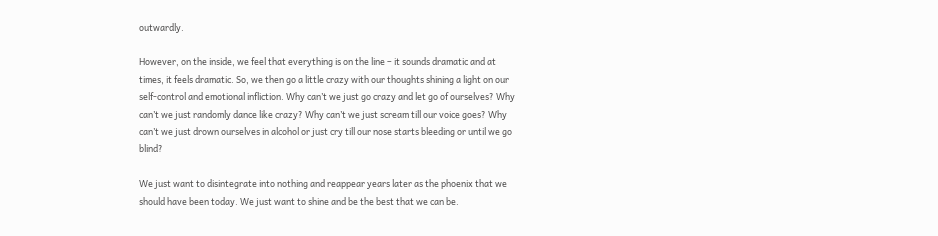outwardly.

However, on the inside, we feel that everything is on the line – it sounds dramatic and at times, it feels dramatic. So, we then go a little crazy with our thoughts shining a light on our self-control and emotional infliction. Why can’t we just go crazy and let go of ourselves? Why can’t we just randomly dance like crazy? Why can’t we just scream till our voice goes? Why can’t we just drown ourselves in alcohol or just cry till our nose starts bleeding or until we go blind?

We just want to disintegrate into nothing and reappear years later as the phoenix that we should have been today. We just want to shine and be the best that we can be.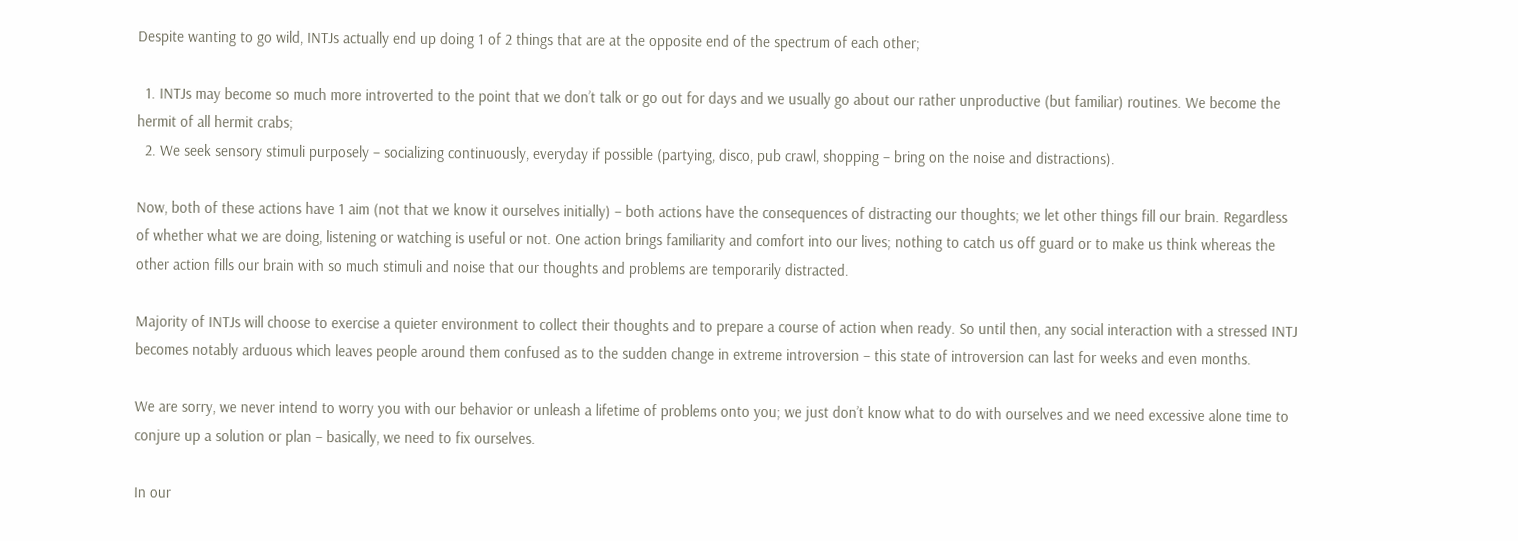Despite wanting to go wild, INTJs actually end up doing 1 of 2 things that are at the opposite end of the spectrum of each other;

  1. INTJs may become so much more introverted to the point that we don’t talk or go out for days and we usually go about our rather unproductive (but familiar) routines. We become the hermit of all hermit crabs;
  2. We seek sensory stimuli purposely – socializing continuously, everyday if possible (partying, disco, pub crawl, shopping – bring on the noise and distractions).

Now, both of these actions have 1 aim (not that we know it ourselves initially) – both actions have the consequences of distracting our thoughts; we let other things fill our brain. Regardless of whether what we are doing, listening or watching is useful or not. One action brings familiarity and comfort into our lives; nothing to catch us off guard or to make us think whereas the other action fills our brain with so much stimuli and noise that our thoughts and problems are temporarily distracted.

Majority of INTJs will choose to exercise a quieter environment to collect their thoughts and to prepare a course of action when ready. So until then, any social interaction with a stressed INTJ becomes notably arduous which leaves people around them confused as to the sudden change in extreme introversion – this state of introversion can last for weeks and even months.

We are sorry, we never intend to worry you with our behavior or unleash a lifetime of problems onto you; we just don’t know what to do with ourselves and we need excessive alone time to conjure up a solution or plan – basically, we need to fix ourselves.

In our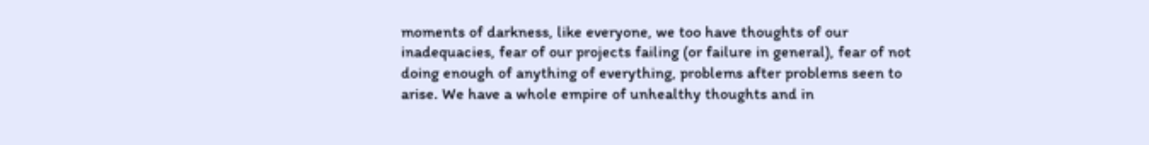moments of darkness, like everyone, we too have thoughts of our inadequacies, fear of our projects failing (or failure in general), fear of not doing enough of anything of everything, problems after problems seen to arise. We have a whole empire of unhealthy thoughts and in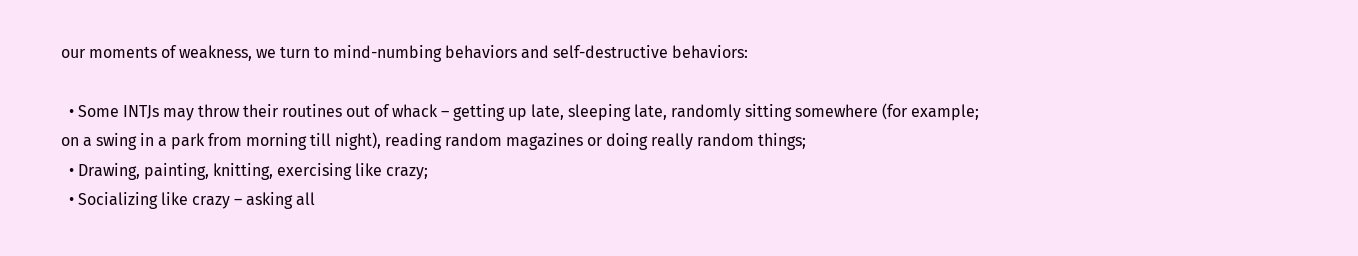our moments of weakness, we turn to mind-numbing behaviors and self-destructive behaviors:

  • Some INTJs may throw their routines out of whack – getting up late, sleeping late, randomly sitting somewhere (for example; on a swing in a park from morning till night), reading random magazines or doing really random things;
  • Drawing, painting, knitting, exercising like crazy;
  • Socializing like crazy – asking all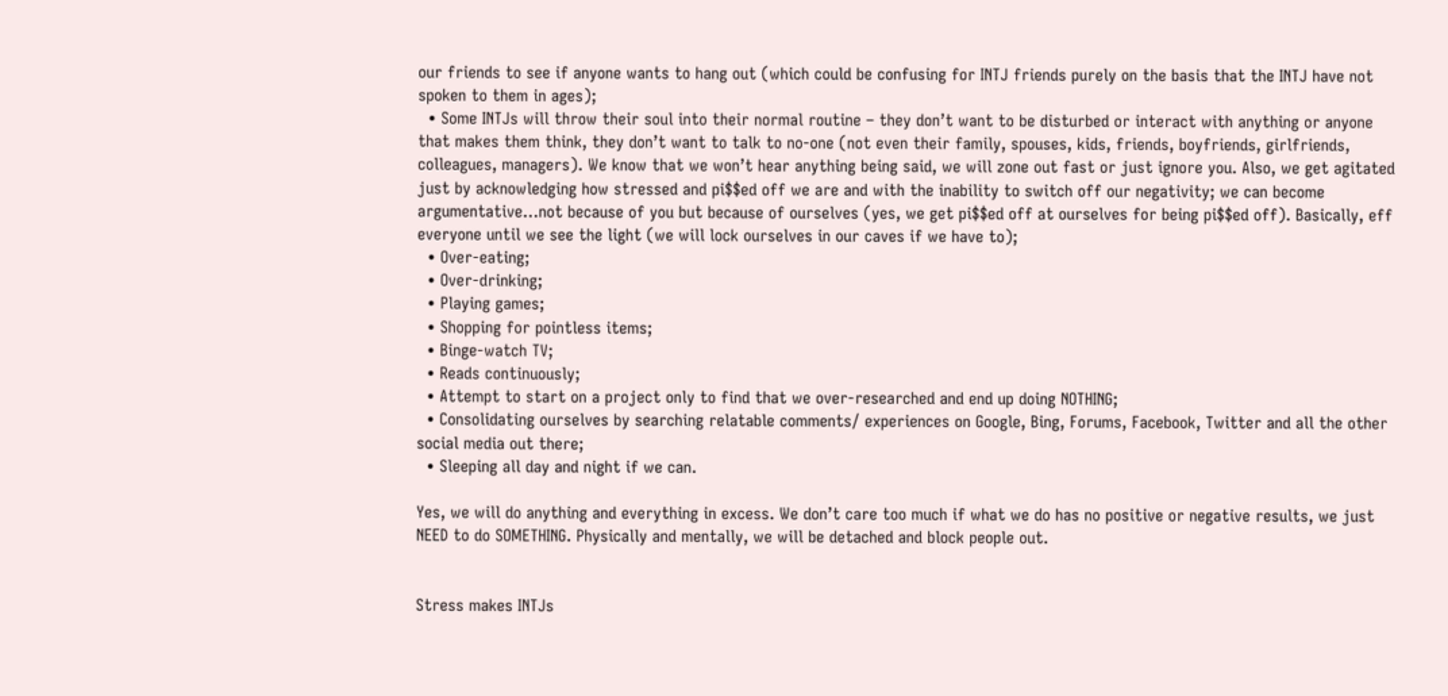our friends to see if anyone wants to hang out (which could be confusing for INTJ friends purely on the basis that the INTJ have not spoken to them in ages);
  • Some INTJs will throw their soul into their normal routine – they don’t want to be disturbed or interact with anything or anyone that makes them think, they don’t want to talk to no-one (not even their family, spouses, kids, friends, boyfriends, girlfriends, colleagues, managers). We know that we won’t hear anything being said, we will zone out fast or just ignore you. Also, we get agitated just by acknowledging how stressed and pi$$ed off we are and with the inability to switch off our negativity; we can become argumentative…not because of you but because of ourselves (yes, we get pi$$ed off at ourselves for being pi$$ed off). Basically, eff everyone until we see the light (we will lock ourselves in our caves if we have to);
  • Over-eating;
  • Over-drinking;
  • Playing games;
  • Shopping for pointless items;
  • Binge-watch TV;
  • Reads continuously;
  • Attempt to start on a project only to find that we over-researched and end up doing NOTHING;
  • Consolidating ourselves by searching relatable comments/ experiences on Google, Bing, Forums, Facebook, Twitter and all the other social media out there;
  • Sleeping all day and night if we can.

Yes, we will do anything and everything in excess. We don’t care too much if what we do has no positive or negative results, we just NEED to do SOMETHING. Physically and mentally, we will be detached and block people out.


Stress makes INTJs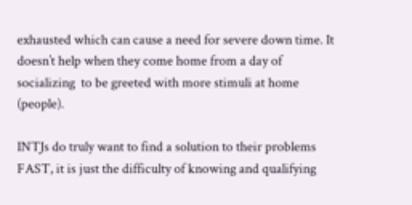exhausted which can cause a need for severe down time. It doesn’t help when they come home from a day of socializing  to be greeted with more stimuli at home (people).

INTJs do truly want to find a solution to their problems FAST, it is just the difficulty of knowing and qualifying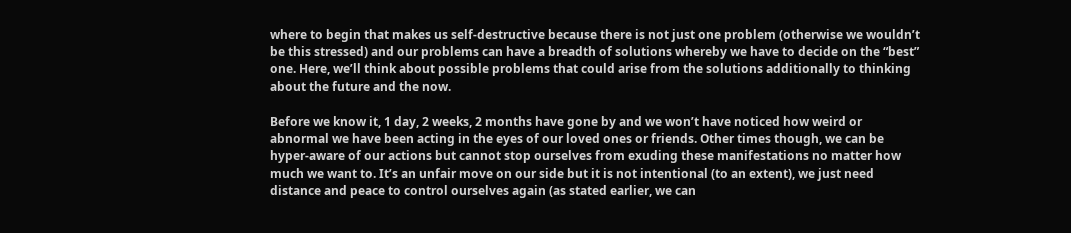where to begin that makes us self-destructive because there is not just one problem (otherwise we wouldn’t be this stressed) and our problems can have a breadth of solutions whereby we have to decide on the “best” one. Here, we’ll think about possible problems that could arise from the solutions additionally to thinking about the future and the now.

Before we know it, 1 day, 2 weeks, 2 months have gone by and we won’t have noticed how weird or abnormal we have been acting in the eyes of our loved ones or friends. Other times though, we can be hyper-aware of our actions but cannot stop ourselves from exuding these manifestations no matter how much we want to. It’s an unfair move on our side but it is not intentional (to an extent), we just need distance and peace to control ourselves again (as stated earlier, we can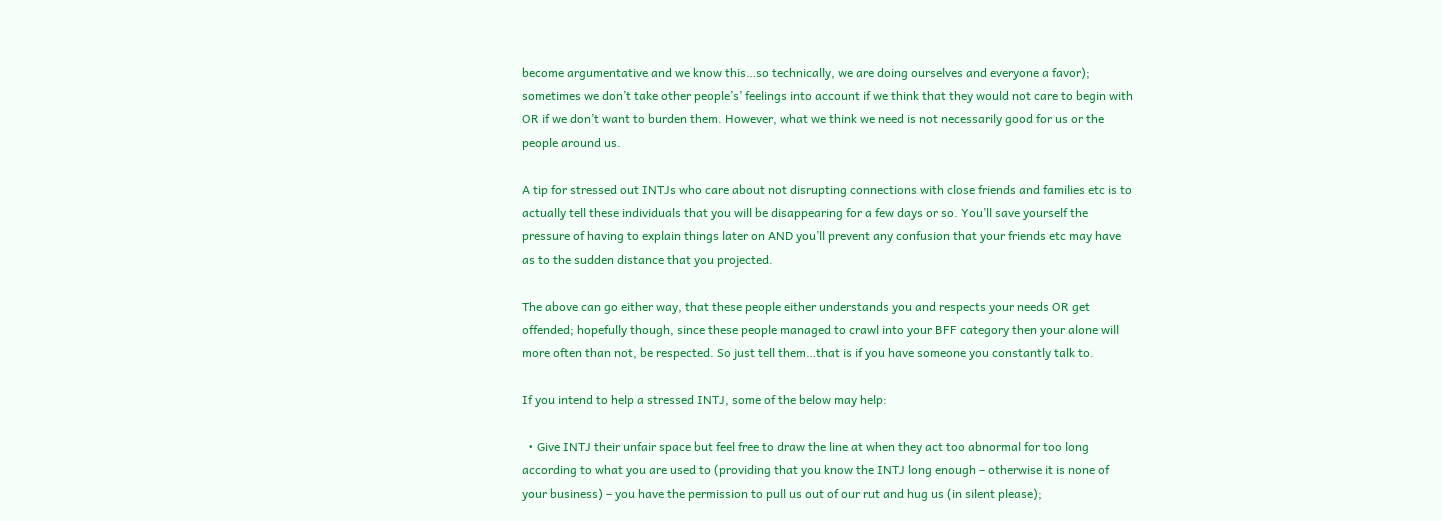become argumentative and we know this…so technically, we are doing ourselves and everyone a favor); sometimes we don’t take other people’s’ feelings into account if we think that they would not care to begin with OR if we don’t want to burden them. However, what we think we need is not necessarily good for us or the people around us.

A tip for stressed out INTJs who care about not disrupting connections with close friends and families etc is to actually tell these individuals that you will be disappearing for a few days or so. You’ll save yourself the pressure of having to explain things later on AND you’ll prevent any confusion that your friends etc may have as to the sudden distance that you projected.

The above can go either way, that these people either understands you and respects your needs OR get offended; hopefully though, since these people managed to crawl into your BFF category then your alone will more often than not, be respected. So just tell them…that is if you have someone you constantly talk to.

If you intend to help a stressed INTJ, some of the below may help:

  • Give INTJ their unfair space but feel free to draw the line at when they act too abnormal for too long according to what you are used to (providing that you know the INTJ long enough – otherwise it is none of your business) – you have the permission to pull us out of our rut and hug us (in silent please);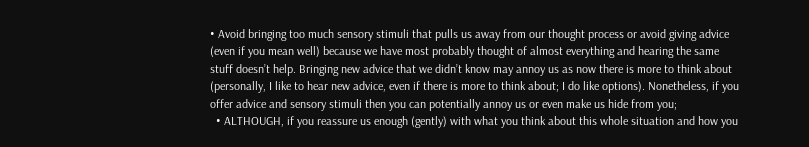• Avoid bringing too much sensory stimuli that pulls us away from our thought process or avoid giving advice (even if you mean well) because we have most probably thought of almost everything and hearing the same stuff doesn’t help. Bringing new advice that we didn’t know may annoy us as now there is more to think about (personally, I like to hear new advice, even if there is more to think about; I do like options). Nonetheless, if you offer advice and sensory stimuli then you can potentially annoy us or even make us hide from you;
  • ALTHOUGH, if you reassure us enough (gently) with what you think about this whole situation and how you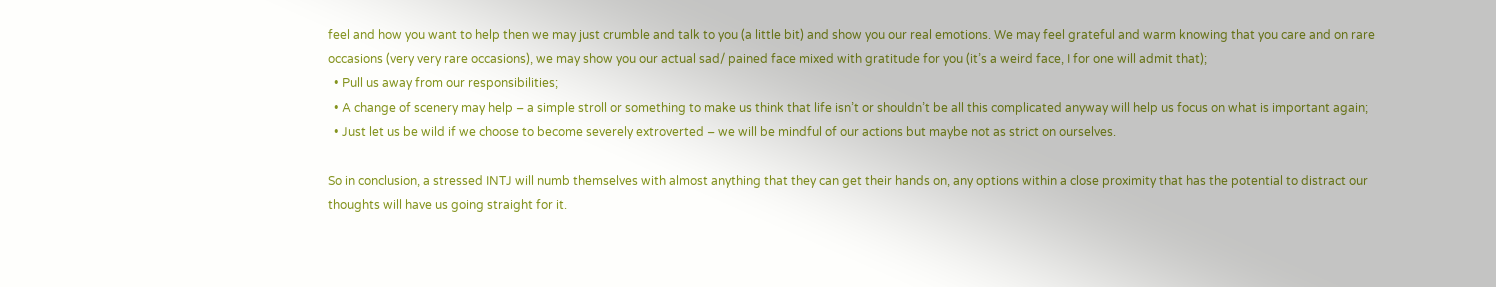feel and how you want to help then we may just crumble and talk to you (a little bit) and show you our real emotions. We may feel grateful and warm knowing that you care and on rare occasions (very very rare occasions), we may show you our actual sad/ pained face mixed with gratitude for you (it’s a weird face, I for one will admit that);
  • Pull us away from our responsibilities;
  • A change of scenery may help – a simple stroll or something to make us think that life isn’t or shouldn’t be all this complicated anyway will help us focus on what is important again;
  • Just let us be wild if we choose to become severely extroverted – we will be mindful of our actions but maybe not as strict on ourselves.

So in conclusion, a stressed INTJ will numb themselves with almost anything that they can get their hands on, any options within a close proximity that has the potential to distract our thoughts will have us going straight for it.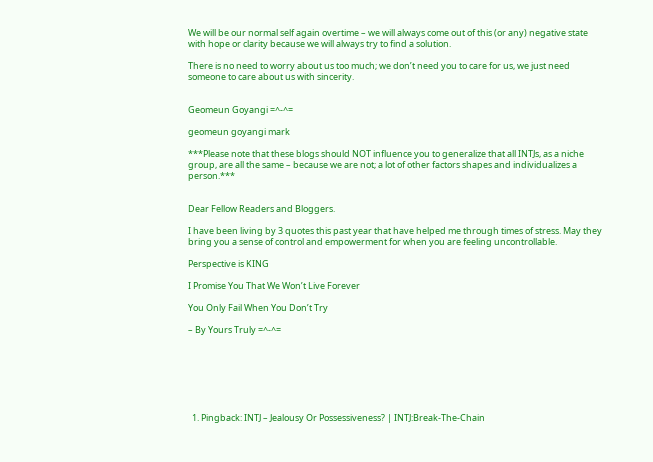We will be our normal self again overtime – we will always come out of this (or any) negative state with hope or clarity because we will always try to find a solution.

There is no need to worry about us too much; we don’t need you to care for us, we just need someone to care about us with sincerity.


Geomeun Goyangi =^-^=

geomeun goyangi mark

***Please note that these blogs should NOT influence you to generalize that all INTJs, as a niche group, are all the same – because we are not; a lot of other factors shapes and individualizes a person.***


Dear Fellow Readers and Bloggers.

I have been living by 3 quotes this past year that have helped me through times of stress. May they bring you a sense of control and empowerment for when you are feeling uncontrollable.

Perspective is KING

I Promise You That We Won’t Live Forever

You Only Fail When You Don’t Try

– By Yours Truly =^-^=







  1. Pingback: INTJ – Jealousy Or Possessiveness? | INTJ:Break-The-Chain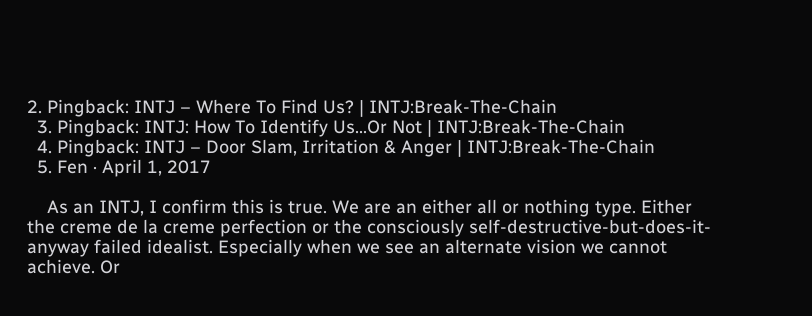2. Pingback: INTJ – Where To Find Us? | INTJ:Break-The-Chain
  3. Pingback: INTJ: How To Identify Us…Or Not | INTJ:Break-The-Chain
  4. Pingback: INTJ – Door Slam, Irritation & Anger | INTJ:Break-The-Chain
  5. Fen · April 1, 2017

    As an INTJ, I confirm this is true. We are an either all or nothing type. Either the creme de la creme perfection or the consciously self-destructive-but-does-it-anyway failed idealist. Especially when we see an alternate vision we cannot achieve. Or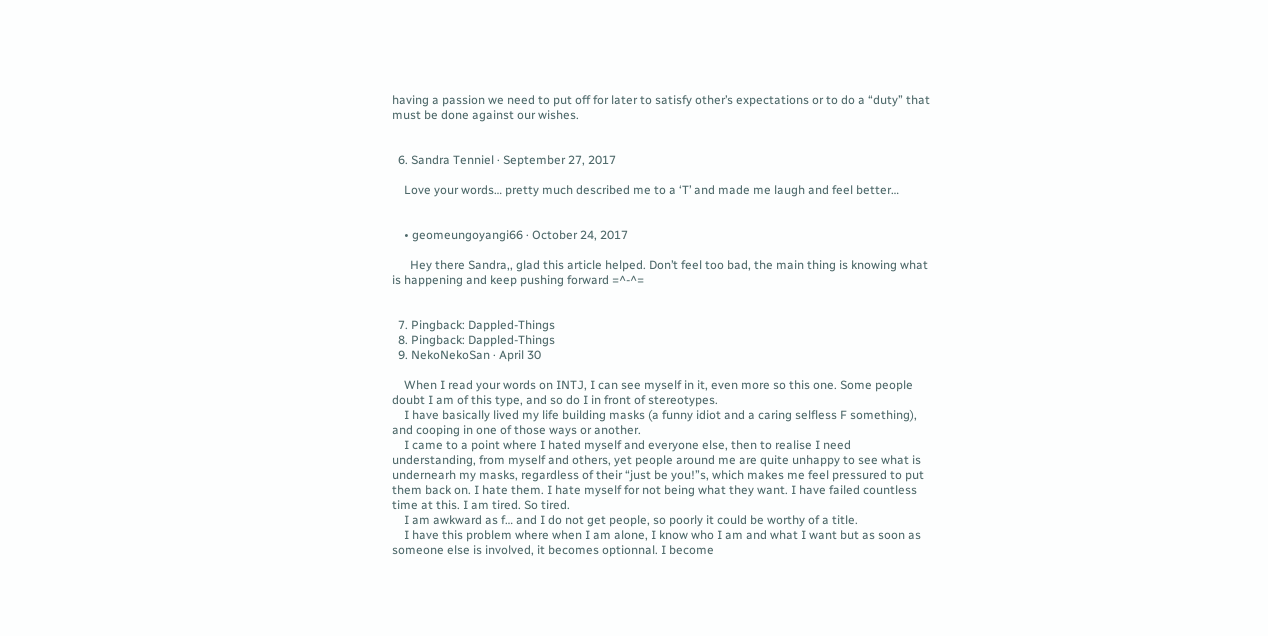having a passion we need to put off for later to satisfy other’s expectations or to do a “duty” that must be done against our wishes.


  6. Sandra Tenniel · September 27, 2017

    Love your words… pretty much described me to a ‘T’ and made me laugh and feel better…


    • geomeungoyangi66 · October 24, 2017

      Hey there Sandra,, glad this article helped. Don’t feel too bad, the main thing is knowing what is happening and keep pushing forward =^-^=


  7. Pingback: Dappled-Things
  8. Pingback: Dappled-Things
  9. NekoNekoSan · April 30

    When I read your words on INTJ, I can see myself in it, even more so this one. Some people doubt I am of this type, and so do I in front of stereotypes.
    I have basically lived my life building masks (a funny idiot and a caring selfless F something), and cooping in one of those ways or another.
    I came to a point where I hated myself and everyone else, then to realise I need understanding, from myself and others, yet people around me are quite unhappy to see what is undernearh my masks, regardless of their “just be you!”s, which makes me feel pressured to put them back on. I hate them. I hate myself for not being what they want. I have failed countless time at this. I am tired. So tired.
    I am awkward as f… and I do not get people, so poorly it could be worthy of a title.
    I have this problem where when I am alone, I know who I am and what I want but as soon as someone else is involved, it becomes optionnal. I become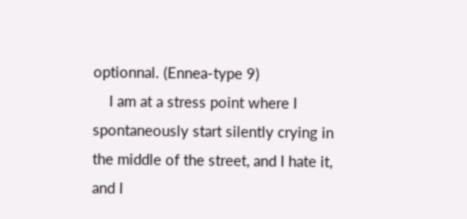optionnal. (Ennea-type 9)
    I am at a stress point where I spontaneously start silently crying in the middle of the street, and I hate it, and I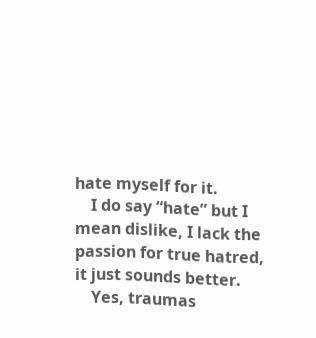hate myself for it.
    I do say “hate” but I mean dislike, I lack the passion for true hatred, it just sounds better.
    Yes, traumas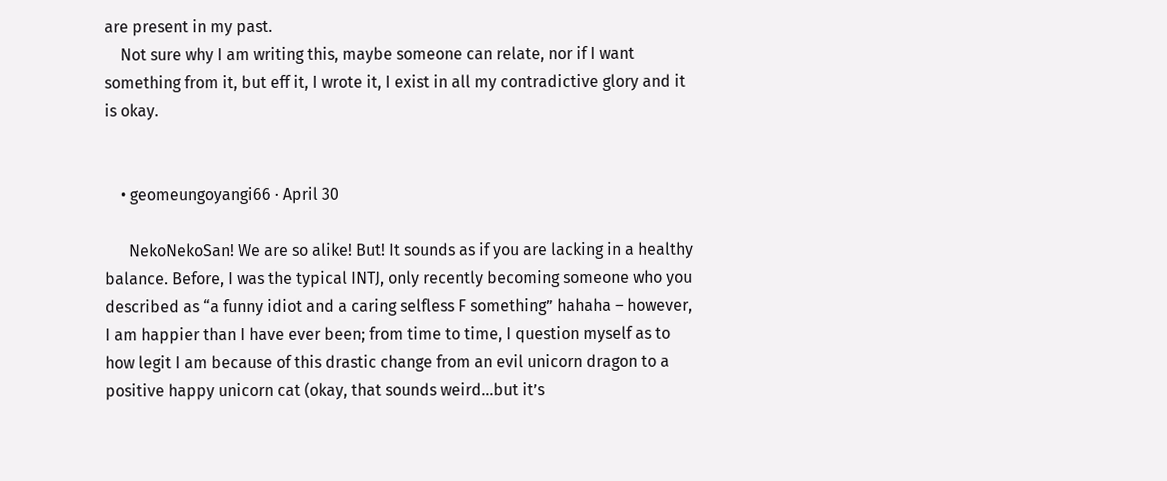are present in my past.
    Not sure why I am writing this, maybe someone can relate, nor if I want something from it, but eff it, I wrote it, I exist in all my contradictive glory and it is okay.


    • geomeungoyangi66 · April 30

      NekoNekoSan! We are so alike! But! It sounds as if you are lacking in a healthy balance. Before, I was the typical INTJ, only recently becoming someone who you described as “a funny idiot and a caring selfless F something” hahaha – however, I am happier than I have ever been; from time to time, I question myself as to how legit I am because of this drastic change from an evil unicorn dragon to a positive happy unicorn cat (okay, that sounds weird…but it’s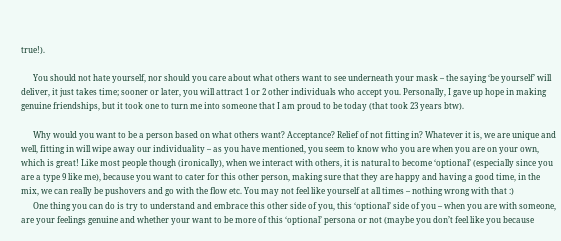true!).

      You should not hate yourself, nor should you care about what others want to see underneath your mask – the saying ‘be yourself’ will deliver, it just takes time; sooner or later, you will attract 1 or 2 other individuals who accept you. Personally, I gave up hope in making genuine friendships, but it took one to turn me into someone that I am proud to be today (that took 23 years btw).

      Why would you want to be a person based on what others want? Acceptance? Relief of not fitting in? Whatever it is, we are unique and well, fitting in will wipe away our individuality – as you have mentioned, you seem to know who you are when you are on your own, which is great! Like most people though (ironically), when we interact with others, it is natural to become ‘optional’ (especially since you are a type 9 like me), because you want to cater for this other person, making sure that they are happy and having a good time, in the mix, we can really be pushovers and go with the flow etc. You may not feel like yourself at all times – nothing wrong with that :)
      One thing you can do is try to understand and embrace this other side of you, this ‘optional’ side of you – when you are with someone, are your feelings genuine and whether your want to be more of this ‘optional’ persona or not (maybe you don’t feel like you because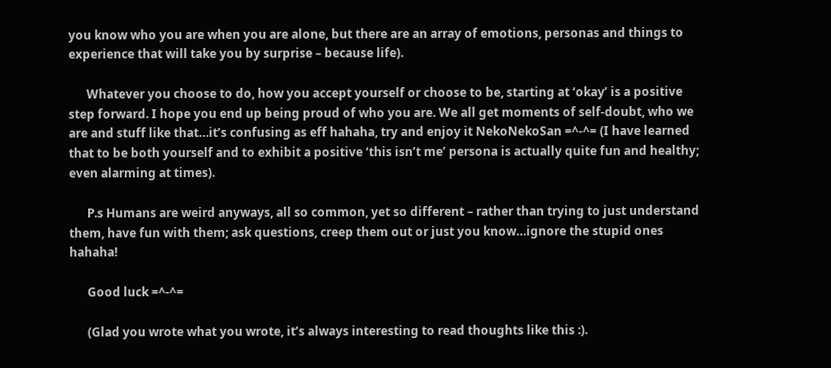you know who you are when you are alone, but there are an array of emotions, personas and things to experience that will take you by surprise – because life).

      Whatever you choose to do, how you accept yourself or choose to be, starting at ‘okay’ is a positive step forward. I hope you end up being proud of who you are. We all get moments of self-doubt, who we are and stuff like that…it’s confusing as eff hahaha, try and enjoy it NekoNekoSan =^-^= (I have learned that to be both yourself and to exhibit a positive ‘this isn’t me’ persona is actually quite fun and healthy; even alarming at times).

      P.s Humans are weird anyways, all so common, yet so different – rather than trying to just understand them, have fun with them; ask questions, creep them out or just you know…ignore the stupid ones hahaha!

      Good luck =^-^=

      (Glad you wrote what you wrote, it’s always interesting to read thoughts like this :).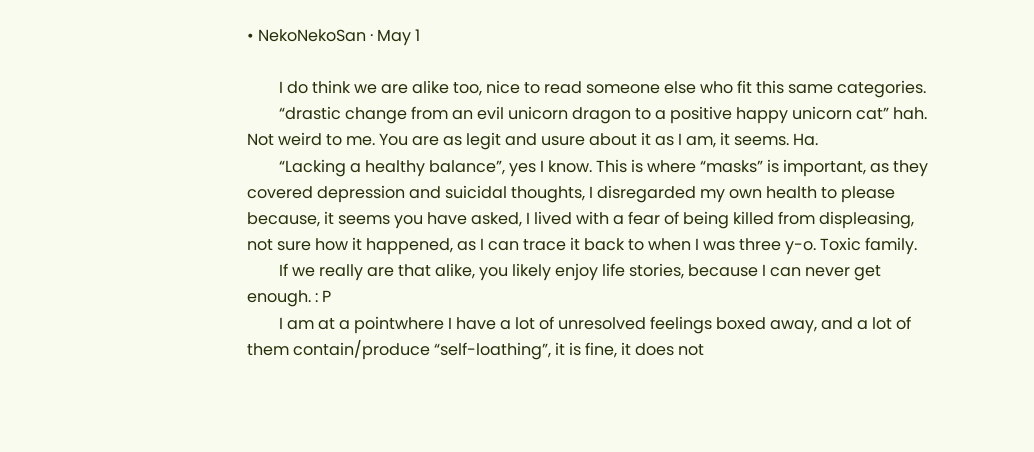• NekoNekoSan · May 1

        I do think we are alike too, nice to read someone else who fit this same categories.
        “drastic change from an evil unicorn dragon to a positive happy unicorn cat” hah. Not weird to me. You are as legit and usure about it as I am, it seems. Ha.
        “Lacking a healthy balance”, yes I know. This is where “masks” is important, as they covered depression and suicidal thoughts, I disregarded my own health to please because, it seems you have asked, I lived with a fear of being killed from displeasing, not sure how it happened, as I can trace it back to when I was three y-o. Toxic family.
        If we really are that alike, you likely enjoy life stories, because I can never get enough. : P
        I am at a pointwhere I have a lot of unresolved feelings boxed away, and a lot of them contain/produce “self-loathing”, it is fine, it does not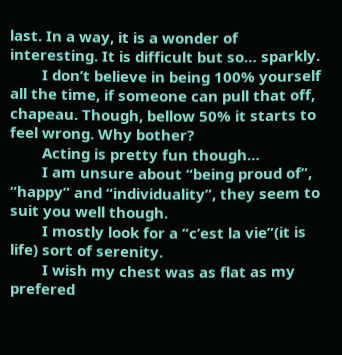last. In a way, it is a wonder of interesting. It is difficult but so… sparkly.
        I don’t believe in being 100% yourself all the time, if someone can pull that off, chapeau. Though, bellow 50% it starts to feel wrong. Why bother?
        Acting is pretty fun though…
        I am unsure about “being proud of”, “happy” and “individuality”, they seem to suit you well though.
        I mostly look for a “c’est la vie”(it is life) sort of serenity.
        I wish my chest was as flat as my prefered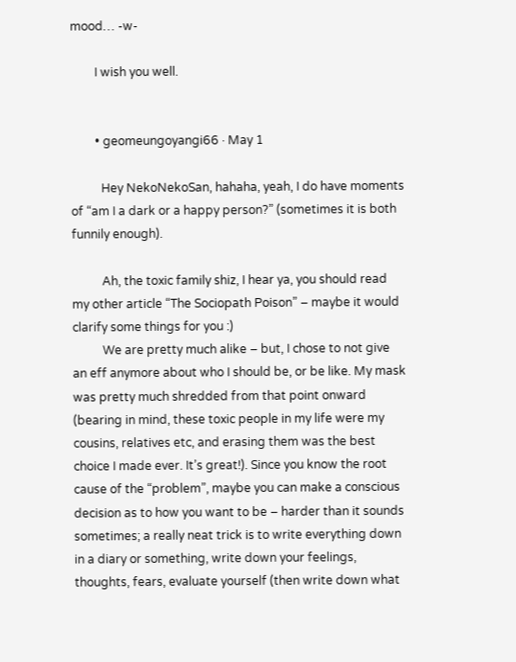mood… -w-

        I wish you well.


        • geomeungoyangi66 · May 1

          Hey NekoNekoSan, hahaha, yeah, I do have moments of “am I a dark or a happy person?” (sometimes it is both funnily enough).

          Ah, the toxic family shiz, I hear ya, you should read my other article “The Sociopath Poison” – maybe it would clarify some things for you :)
          We are pretty much alike – but, I chose to not give an eff anymore about who I should be, or be like. My mask was pretty much shredded from that point onward (bearing in mind, these toxic people in my life were my cousins, relatives etc, and erasing them was the best choice I made ever. It’s great!). Since you know the root cause of the “problem”, maybe you can make a conscious decision as to how you want to be – harder than it sounds sometimes; a really neat trick is to write everything down in a diary or something, write down your feelings, thoughts, fears, evaluate yourself (then write down what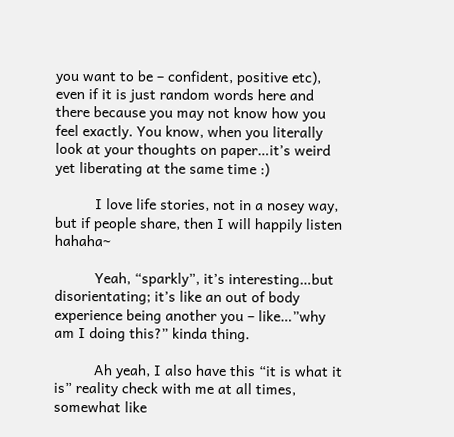you want to be – confident, positive etc), even if it is just random words here and there because you may not know how you feel exactly. You know, when you literally look at your thoughts on paper…it’s weird yet liberating at the same time :)

          I love life stories, not in a nosey way, but if people share, then I will happily listen hahaha~

          Yeah, “sparkly”, it’s interesting…but disorientating; it’s like an out of body experience being another you – like…”why am I doing this?” kinda thing.

          Ah yeah, I also have this “it is what it is” reality check with me at all times, somewhat like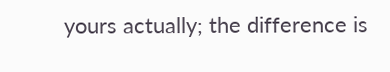yours actually; the difference is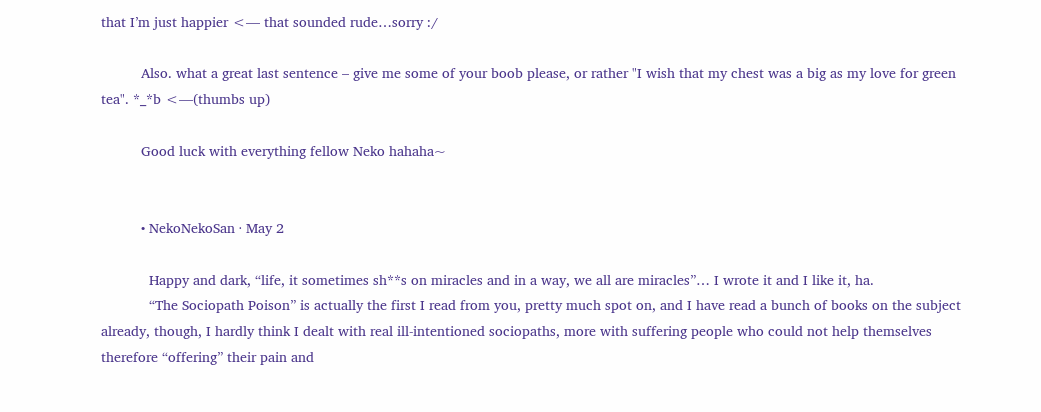that I’m just happier <— that sounded rude…sorry :/

          Also. what a great last sentence – give me some of your boob please, or rather "I wish that my chest was a big as my love for green tea". *_*b <—(thumbs up)

          Good luck with everything fellow Neko hahaha~


          • NekoNekoSan · May 2

            Happy and dark, “life, it sometimes sh**s on miracles and in a way, we all are miracles”… I wrote it and I like it, ha.
            “The Sociopath Poison” is actually the first I read from you, pretty much spot on, and I have read a bunch of books on the subject already, though, I hardly think I dealt with real ill-intentioned sociopaths, more with suffering people who could not help themselves therefore “offering” their pain and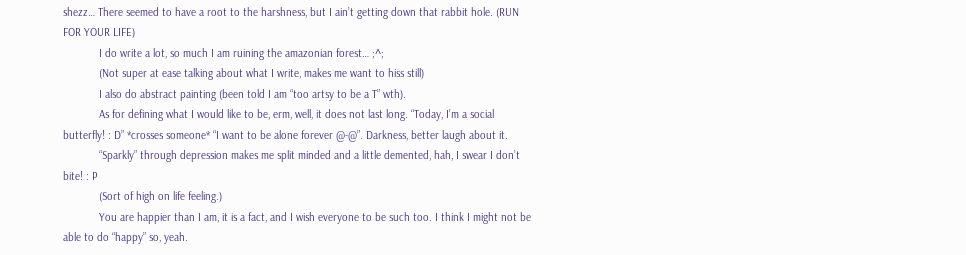shezz… There seemed to have a root to the harshness, but I ain’t getting down that rabbit hole. (RUN FOR YOUR LIFE)
            I do write a lot, so much I am ruining the amazonian forest… ;^;
            (Not super at ease talking about what I write, makes me want to hiss still)
            I also do abstract painting (been told I am “too artsy to be a T” wth).
            As for defining what I would like to be, erm, well, it does not last long. “Today, I’m a social butterfly! : D” *crosses someone* “I want to be alone forever @-@”. Darkness, better laugh about it.
            “Sparkly” through depression makes me split minded and a little demented, hah, I swear I don’t bite! : P
            (Sort of high on life feeling.)
            You are happier than I am, it is a fact, and I wish everyone to be such too. I think I might not be able to do “happy” so, yeah.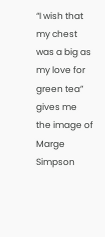“I wish that my chest was a big as my love for green tea” gives me the image of Marge Simpson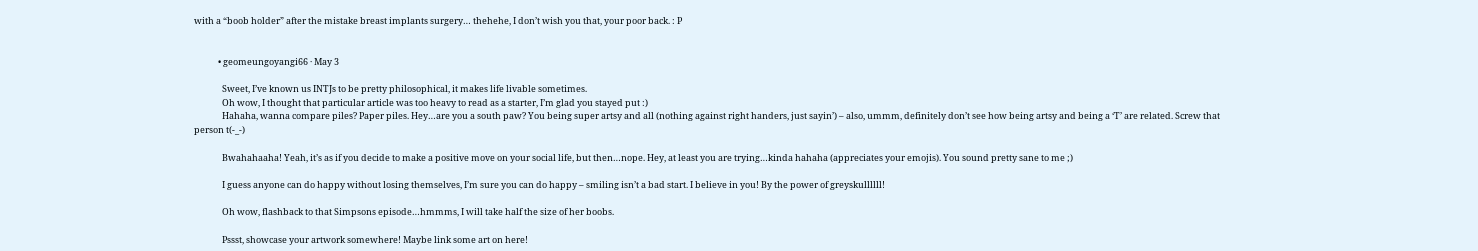with a “boob holder” after the mistake breast implants surgery… thehehe, I don’t wish you that, your poor back. : P


            • geomeungoyangi66 · May 3

              Sweet, I’ve known us INTJs to be pretty philosophical, it makes life livable sometimes.
              Oh wow, I thought that particular article was too heavy to read as a starter, I’m glad you stayed put :)
              Hahaha, wanna compare piles? Paper piles. Hey…are you a south paw? You being super artsy and all (nothing against right handers, just sayin’) – also, ummm, definitely don’t see how being artsy and being a ‘T’ are related. Screw that person t(-_-)

              Bwahahaaha! Yeah, it’s as if you decide to make a positive move on your social life, but then…nope. Hey, at least you are trying…kinda hahaha (appreciates your emojis). You sound pretty sane to me ;)

              I guess anyone can do happy without losing themselves, I’m sure you can do happy – smiling isn’t a bad start. I believe in you! By the power of greyskullllll!

              Oh wow, flashback to that Simpsons episode…hmmms, I will take half the size of her boobs.

              Pssst, showcase your artwork somewhere! Maybe link some art on here!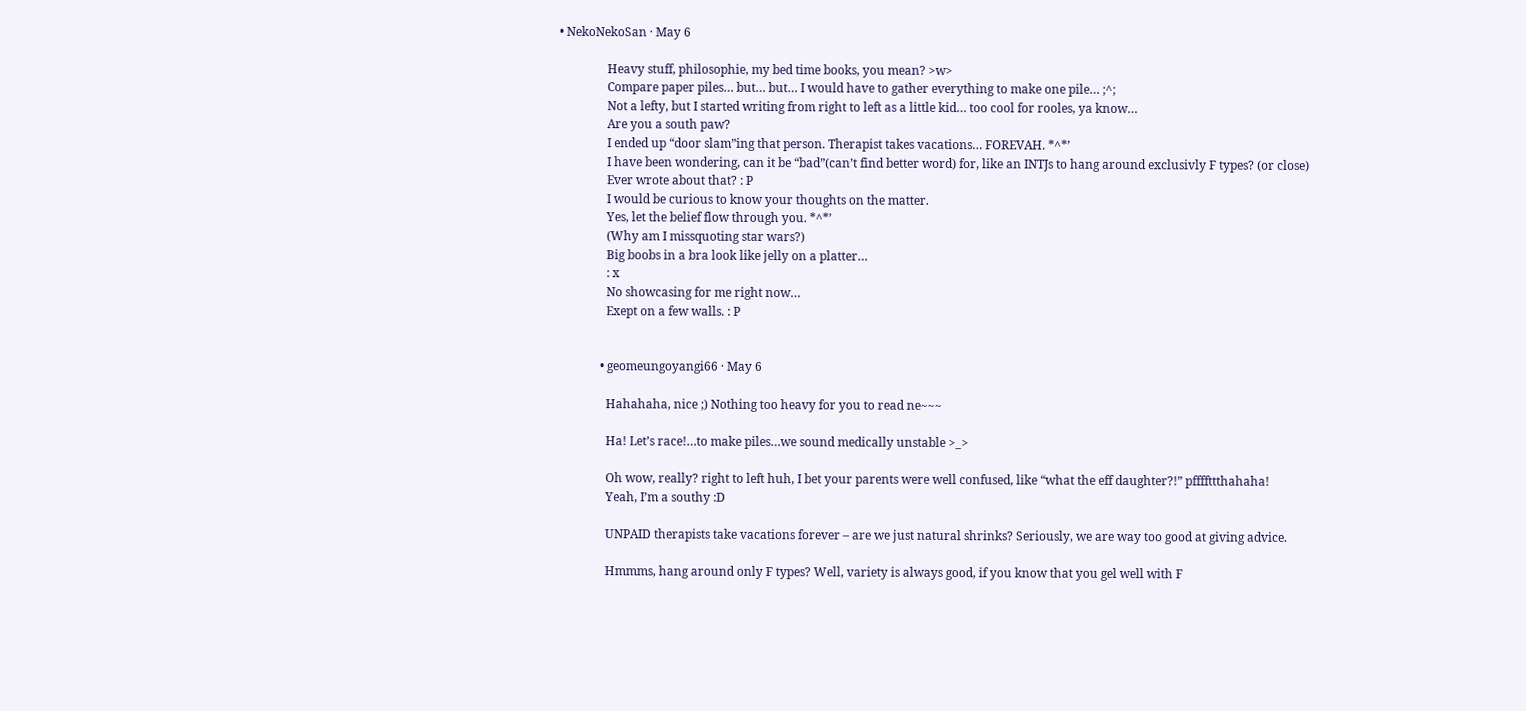• NekoNekoSan · May 6

                Heavy stuff, philosophie, my bed time books, you mean? >w>
                Compare paper piles… but… but… I would have to gather everything to make one pile… ;^;
                Not a lefty, but I started writing from right to left as a little kid… too cool for rooles, ya know…
                Are you a south paw?
                I ended up “door slam”ing that person. Therapist takes vacations… FOREVAH. *^*’
                I have been wondering, can it be “bad”(can’t find better word) for, like an INTJs to hang around exclusivly F types? (or close)
                Ever wrote about that? : P
                I would be curious to know your thoughts on the matter.
                Yes, let the belief flow through you. *^*’
                (Why am I missquoting star wars?)
                Big boobs in a bra look like jelly on a platter…
                : x
                No showcasing for me right now…
                Exept on a few walls. : P


              • geomeungoyangi66 · May 6

                Hahahaha, nice ;) Nothing too heavy for you to read ne~~~

                Ha! Let’s race!…to make piles…we sound medically unstable >_>

                Oh wow, really? right to left huh, I bet your parents were well confused, like “what the eff daughter?!” pffffttthahaha!
                Yeah, I’m a southy :D

                UNPAID therapists take vacations forever – are we just natural shrinks? Seriously, we are way too good at giving advice.

                Hmmms, hang around only F types? Well, variety is always good, if you know that you gel well with F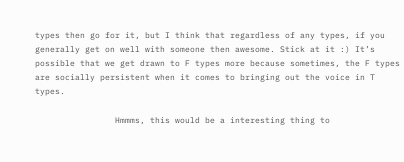types then go for it, but I think that regardless of any types, if you generally get on well with someone then awesome. Stick at it :) It’s possible that we get drawn to F types more because sometimes, the F types are socially persistent when it comes to bringing out the voice in T types.

                Hmmms, this would be a interesting thing to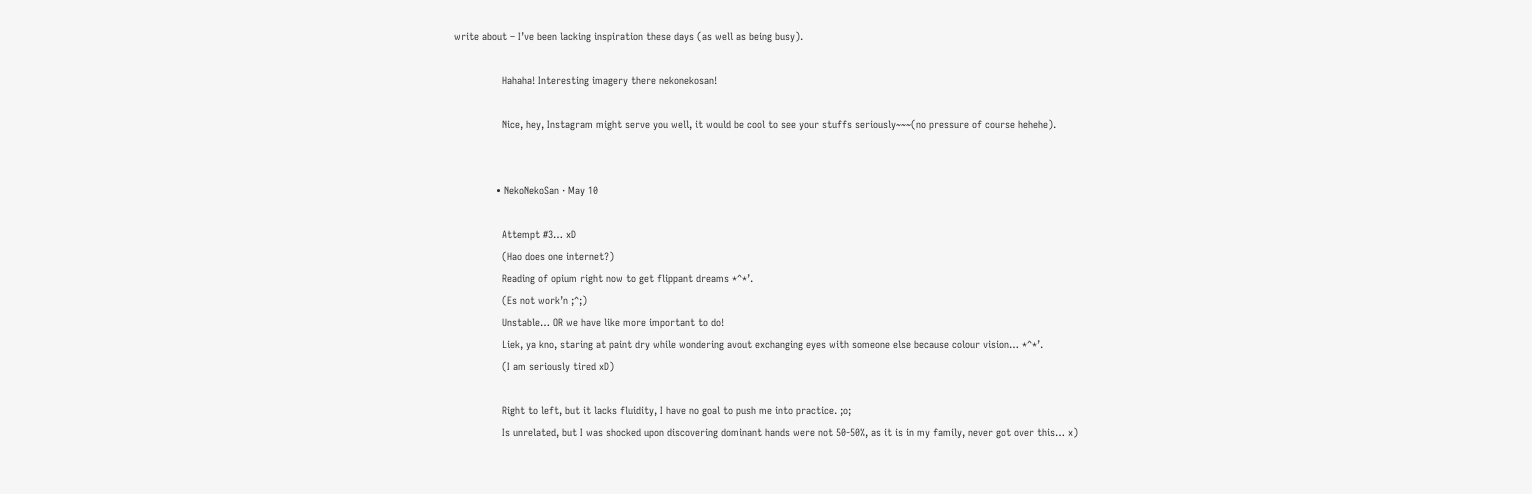write about – I’ve been lacking inspiration these days (as well as being busy).

                Hahaha! Interesting imagery there nekonekosan!

                Nice, hey, Instagram might serve you well, it would be cool to see your stuffs seriously~~~(no pressure of course hehehe).


              • NekoNekoSan · May 10

                Attempt #3… xD
                (Hao does one internet?)
                Reading of opium right now to get flippant dreams *^*’.
                (Es not work’n ;^;)
                Unstable… OR we have like more important to do!
                Liek, ya kno, staring at paint dry while wondering avout exchanging eyes with someone else because colour vision… *^*’.
                (I am seriously tired xD)

                Right to left, but it lacks fluidity, I have no goal to push me into practice. ;o;
                Is unrelated, but I was shocked upon discovering dominant hands were not 50-50%, as it is in my family, never got over this… x)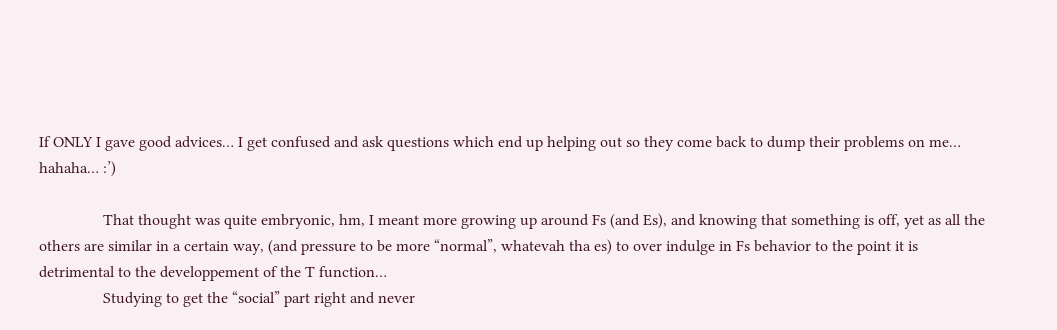If ONLY I gave good advices… I get confused and ask questions which end up helping out so they come back to dump their problems on me… hahaha… :’)

                That thought was quite embryonic, hm, I meant more growing up around Fs (and Es), and knowing that something is off, yet as all the others are similar in a certain way, (and pressure to be more “normal”, whatevah tha es) to over indulge in Fs behavior to the point it is detrimental to the developpement of the T function…
                Studying to get the “social” part right and never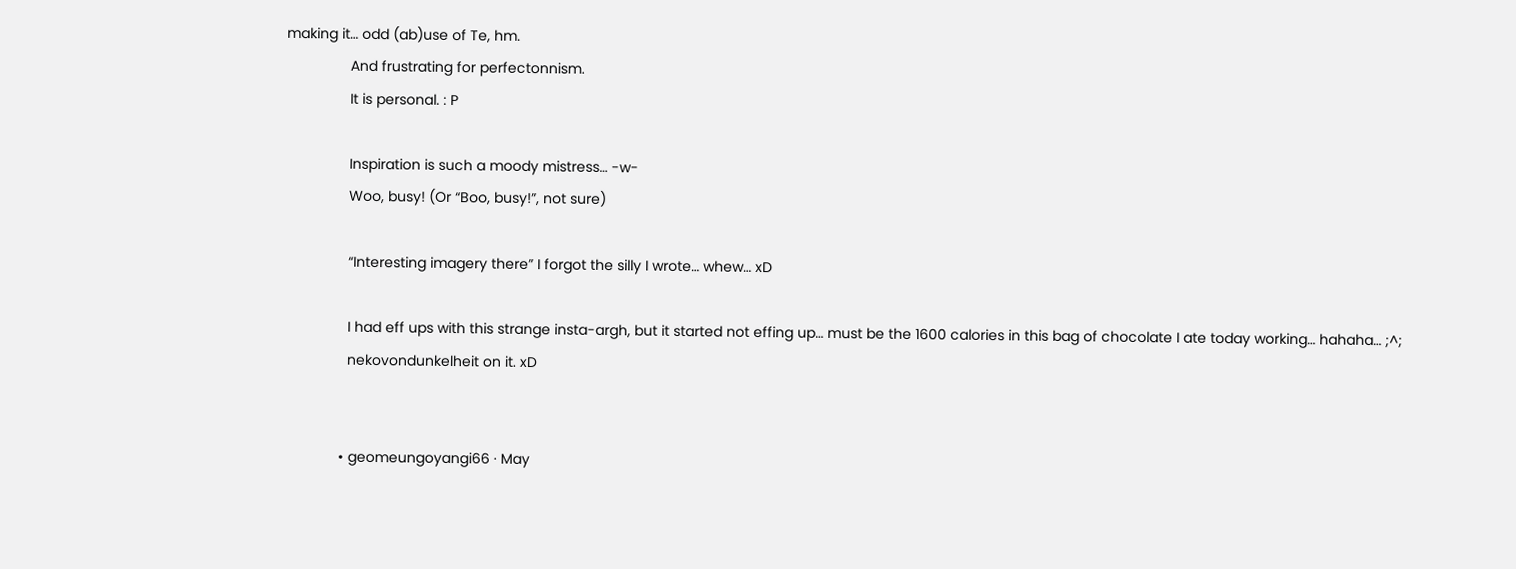making it… odd (ab)use of Te, hm.
                And frustrating for perfectonnism.
                It is personal. : P

                Inspiration is such a moody mistress… -w-
                Woo, busy! (Or “Boo, busy!”, not sure)

                “Interesting imagery there” I forgot the silly I wrote… whew… xD

                I had eff ups with this strange insta-argh, but it started not effing up… must be the 1600 calories in this bag of chocolate I ate today working… hahaha… ;^;
                nekovondunkelheit on it. xD


              • geomeungoyangi66 · May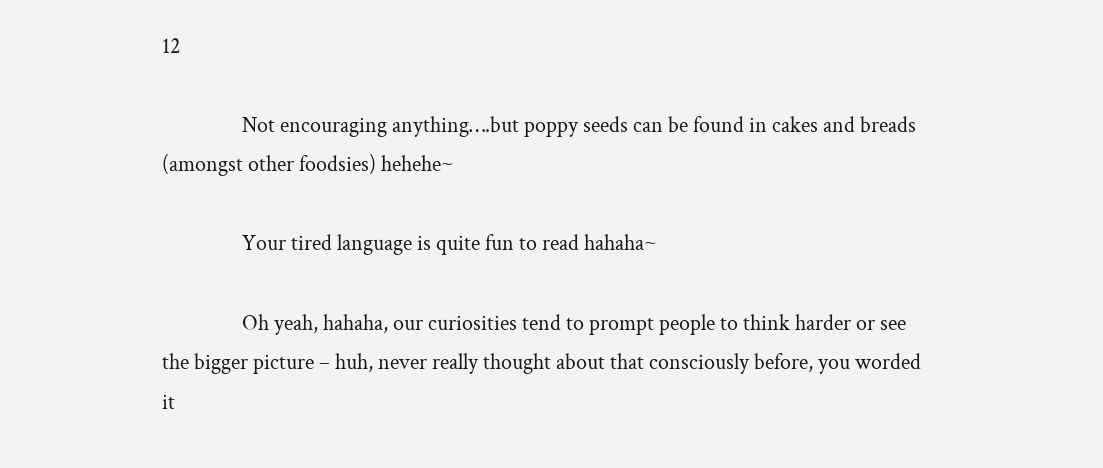12

                Not encouraging anything….but poppy seeds can be found in cakes and breads (amongst other foodsies) hehehe~

                Your tired language is quite fun to read hahaha~

                Oh yeah, hahaha, our curiosities tend to prompt people to think harder or see the bigger picture – huh, never really thought about that consciously before, you worded it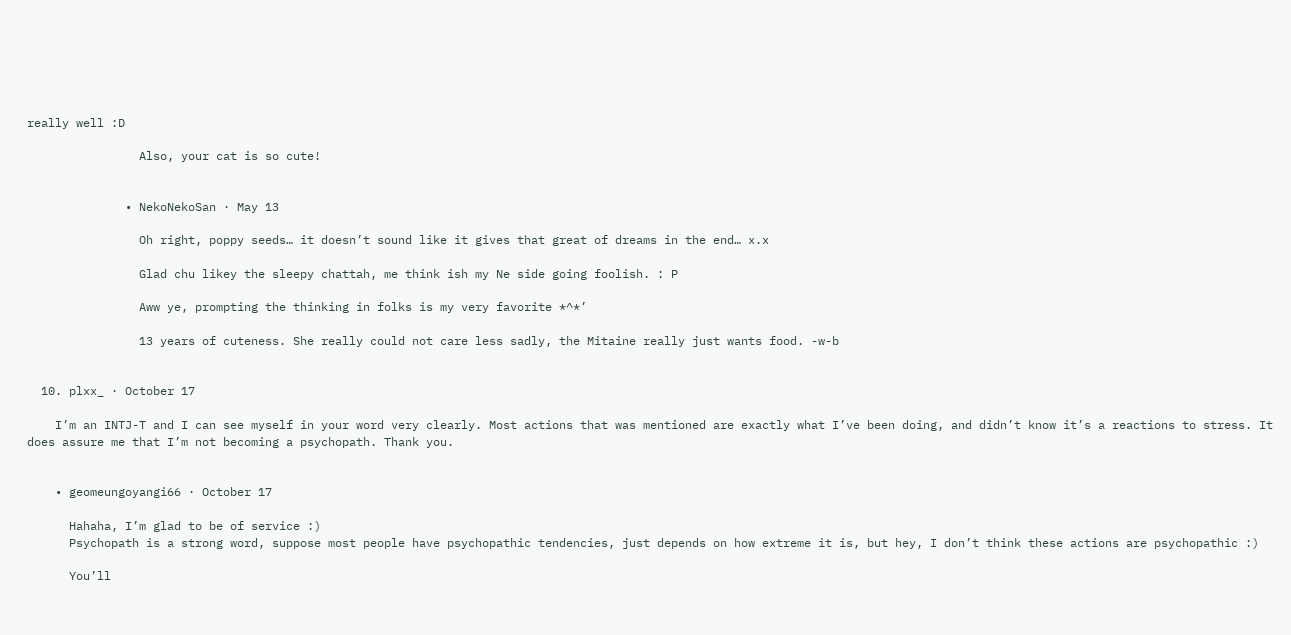really well :D

                Also, your cat is so cute!


              • NekoNekoSan · May 13

                Oh right, poppy seeds… it doesn’t sound like it gives that great of dreams in the end… x.x

                Glad chu likey the sleepy chattah, me think ish my Ne side going foolish. : P

                Aww ye, prompting the thinking in folks is my very favorite *^*’

                13 years of cuteness. She really could not care less sadly, the Mitaine really just wants food. -w-b


  10. plxx_ · October 17

    I’m an INTJ-T and I can see myself in your word very clearly. Most actions that was mentioned are exactly what I’ve been doing, and didn’t know it’s a reactions to stress. It does assure me that I’m not becoming a psychopath. Thank you.


    • geomeungoyangi66 · October 17

      Hahaha, I’m glad to be of service :)
      Psychopath is a strong word, suppose most people have psychopathic tendencies, just depends on how extreme it is, but hey, I don’t think these actions are psychopathic :)

      You’ll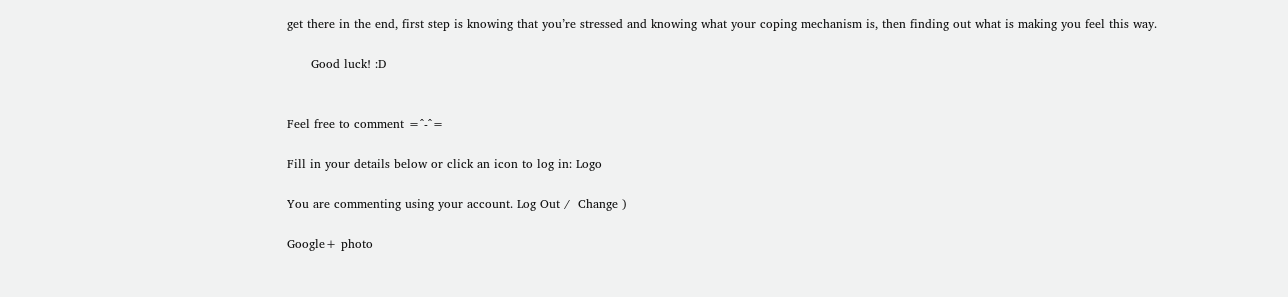get there in the end, first step is knowing that you’re stressed and knowing what your coping mechanism is, then finding out what is making you feel this way.

      Good luck! :D


Feel free to comment =^-^=

Fill in your details below or click an icon to log in: Logo

You are commenting using your account. Log Out /  Change )

Google+ photo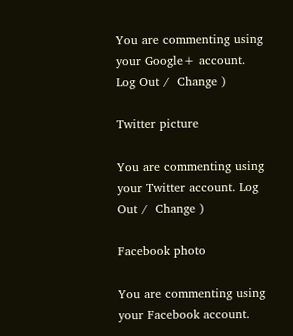You are commenting using your Google+ account. Log Out /  Change )

Twitter picture

You are commenting using your Twitter account. Log Out /  Change )

Facebook photo

You are commenting using your Facebook account.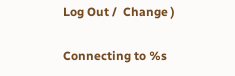Log Out /  Change )

Connecting to %s